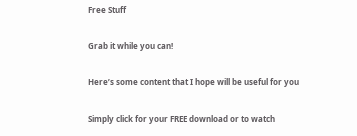Free Stuff

Grab it while you can!

Here’s some content that I hope will be useful for you

Simply click for your FREE download or to watch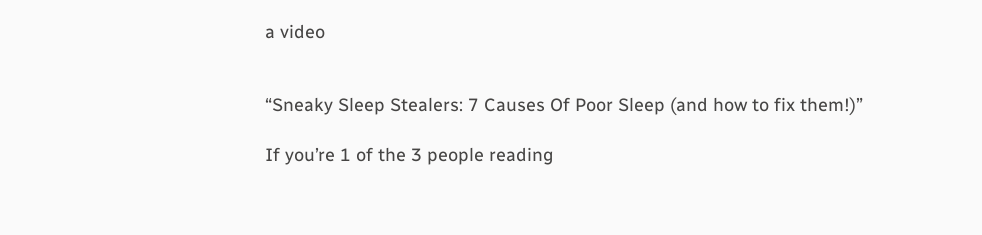a video


“Sneaky Sleep Stealers: 7 Causes Of Poor Sleep (and how to fix them!)”

If you’re 1 of the 3 people reading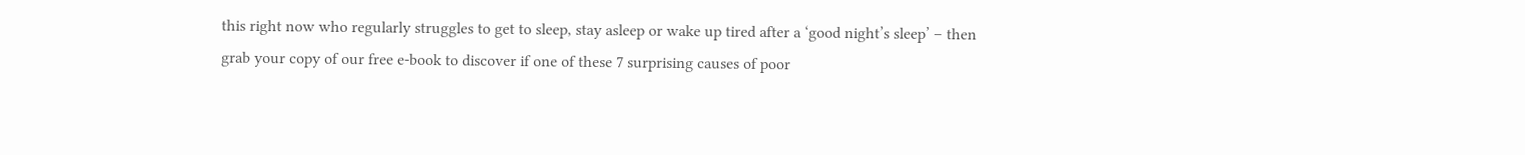this right now who regularly struggles to get to sleep, stay asleep or wake up tired after a ‘good night’s sleep’ – then grab your copy of our free e-book to discover if one of these 7 surprising causes of poor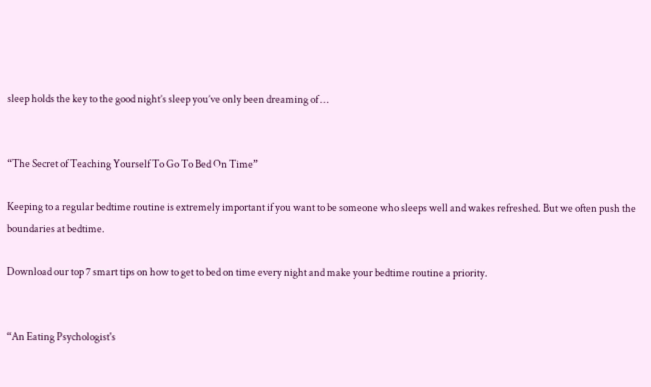sleep holds the key to the good night’s sleep you’ve only been dreaming of …


“The Secret of Teaching Yourself To Go To Bed On Time”

Keeping to a regular bedtime routine is extremely important if you want to be someone who sleeps well and wakes refreshed. But we often push the boundaries at bedtime.

Download our top 7 smart tips on how to get to bed on time every night and make your bedtime routine a priority.


“An Eating Psychologist's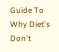Guide To Why Diet's Don't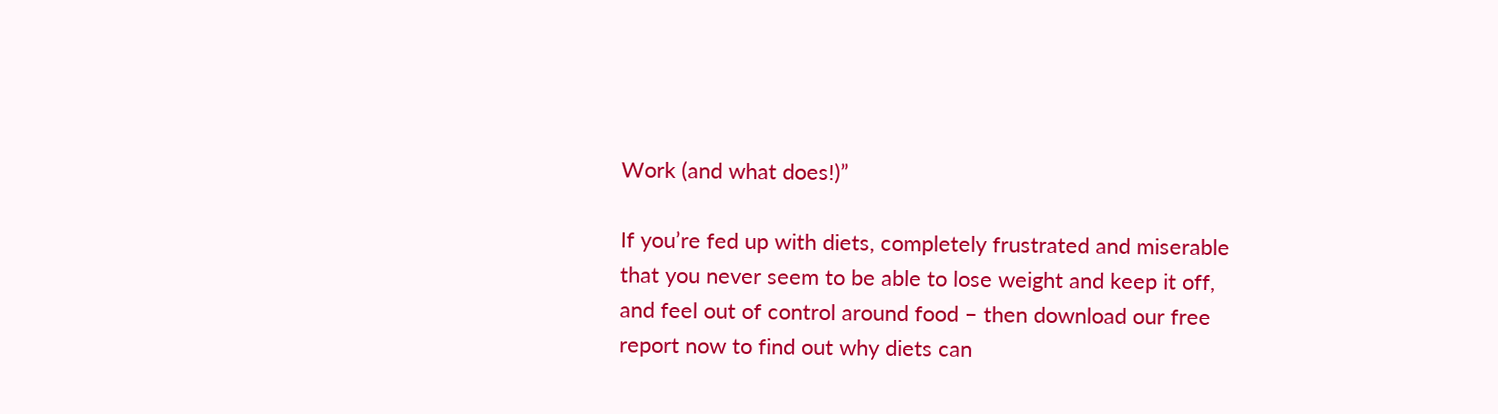Work (and what does!)”

If you’re fed up with diets, completely frustrated and miserable that you never seem to be able to lose weight and keep it off, and feel out of control around food – then download our free report now to find out why diets can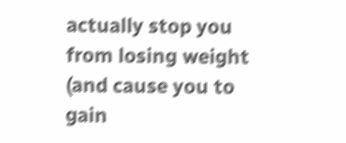actually stop you from losing weight (and cause you to gain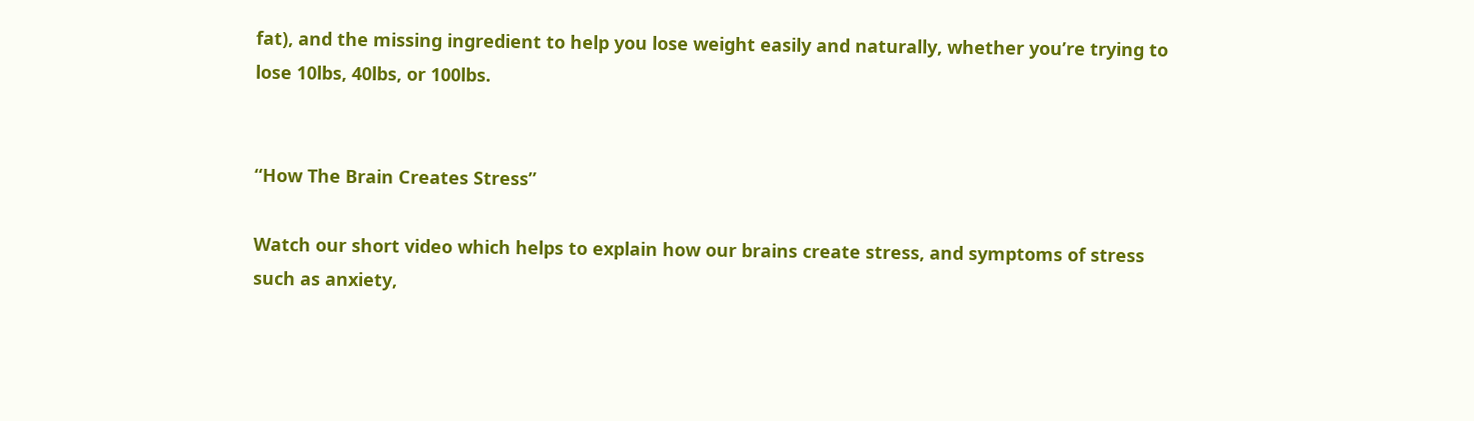fat), and the missing ingredient to help you lose weight easily and naturally, whether you’re trying to lose 10lbs, 40lbs, or 100lbs.


“How The Brain Creates Stress”

Watch our short video which helps to explain how our brains create stress, and symptoms of stress such as anxiety,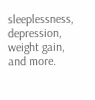sleeplessness, depression, weight gain, and more.